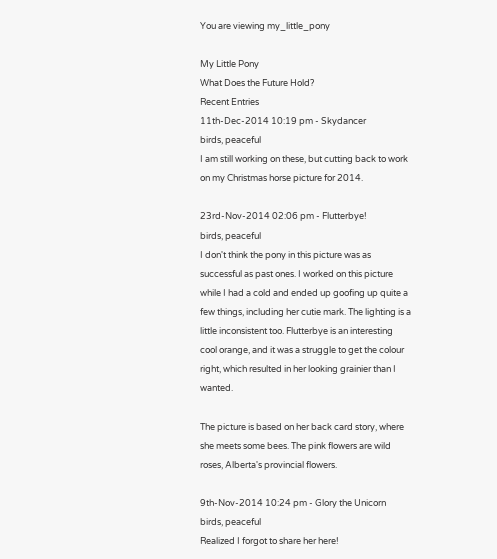You are viewing my_little_pony

My Little Pony
What Does the Future Hold?
Recent Entries
11th-Dec-2014 10:19 pm - Skydancer
birds, peaceful
I am still working on these, but cutting back to work on my Christmas horse picture for 2014.

23rd-Nov-2014 02:06 pm - Flutterbye!
birds, peaceful
I don't think the pony in this picture was as successful as past ones. I worked on this picture while I had a cold and ended up goofing up quite a few things, including her cutie mark. The lighting is a little inconsistent too. Flutterbye is an interesting cool orange, and it was a struggle to get the colour right, which resulted in her looking grainier than I wanted.

The picture is based on her back card story, where she meets some bees. The pink flowers are wild roses, Alberta's provincial flowers.

9th-Nov-2014 10:24 pm - Glory the Unicorn
birds, peaceful
Realized I forgot to share her here!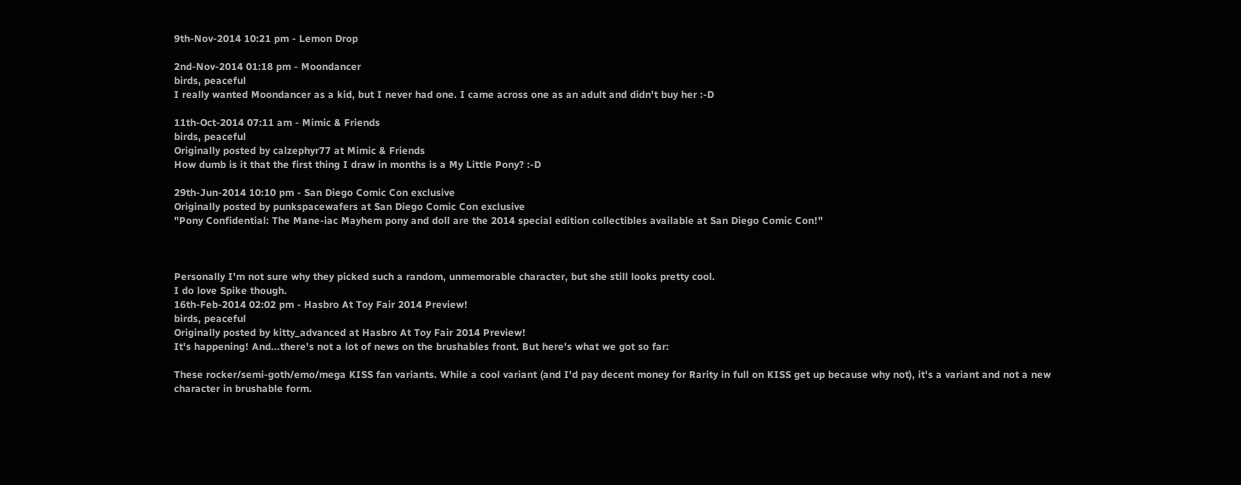9th-Nov-2014 10:21 pm - Lemon Drop

2nd-Nov-2014 01:18 pm - Moondancer
birds, peaceful
I really wanted Moondancer as a kid, but I never had one. I came across one as an adult and didn't buy her :-D

11th-Oct-2014 07:11 am - Mimic & Friends
birds, peaceful
Originally posted by calzephyr77 at Mimic & Friends
How dumb is it that the first thing I draw in months is a My Little Pony? :-D

29th-Jun-2014 10:10 pm - San Diego Comic Con exclusive
Originally posted by punkspacewafers at San Diego Comic Con exclusive
"Pony Confidential: The Mane-iac Mayhem pony and doll are the 2014 special edition collectibles available at San Diego Comic Con!"



Personally I'm not sure why they picked such a random, unmemorable character, but she still looks pretty cool.
I do love Spike though.
16th-Feb-2014 02:02 pm - Hasbro At Toy Fair 2014 Preview!
birds, peaceful
Originally posted by kitty_advanced at Hasbro At Toy Fair 2014 Preview!
It's happening! And...there's not a lot of news on the brushables front. But here's what we got so far:

These rocker/semi-goth/emo/mega KISS fan variants. While a cool variant (and I'd pay decent money for Rarity in full on KISS get up because why not), it's a variant and not a new character in brushable form.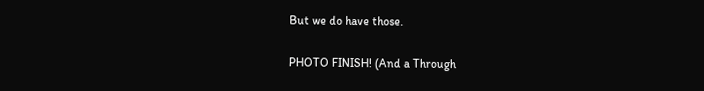But we do have those.

PHOTO FINISH! (And a Through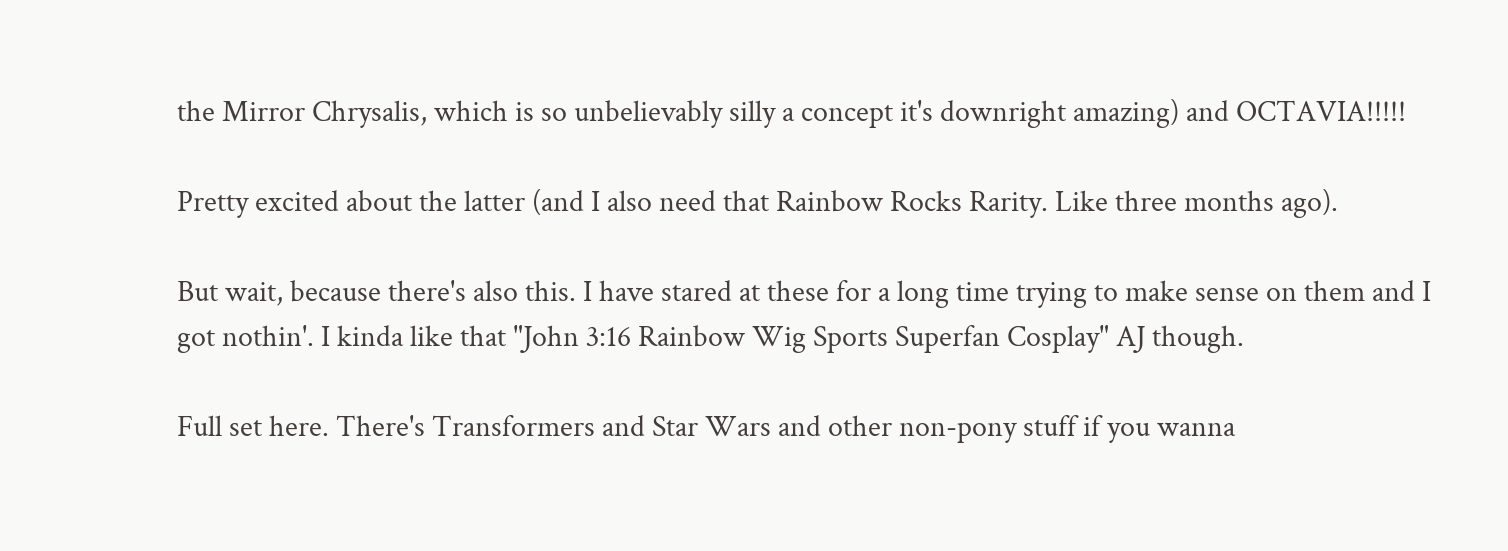the Mirror Chrysalis, which is so unbelievably silly a concept it's downright amazing) and OCTAVIA!!!!!

Pretty excited about the latter (and I also need that Rainbow Rocks Rarity. Like three months ago).

But wait, because there's also this. I have stared at these for a long time trying to make sense on them and I got nothin'. I kinda like that "John 3:16 Rainbow Wig Sports Superfan Cosplay" AJ though.

Full set here. There's Transformers and Star Wars and other non-pony stuff if you wanna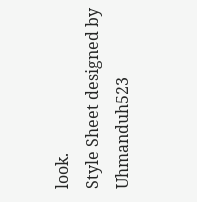look.
Style Sheet designed by Uhmanduh523